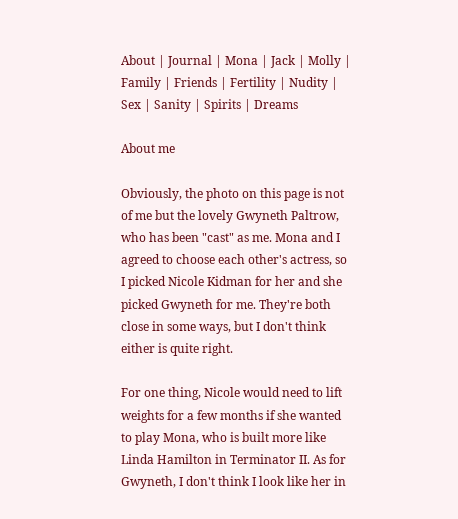About | Journal | Mona | Jack | Molly | Family | Friends | Fertility | Nudity | Sex | Sanity | Spirits | Dreams

About me

Obviously, the photo on this page is not of me but the lovely Gwyneth Paltrow, who has been "cast" as me. Mona and I agreed to choose each other's actress, so I picked Nicole Kidman for her and she picked Gwyneth for me. They're both close in some ways, but I don't think either is quite right.

For one thing, Nicole would need to lift weights for a few months if she wanted to play Mona, who is built more like Linda Hamilton in Terminator II. As for Gwyneth, I don't think I look like her in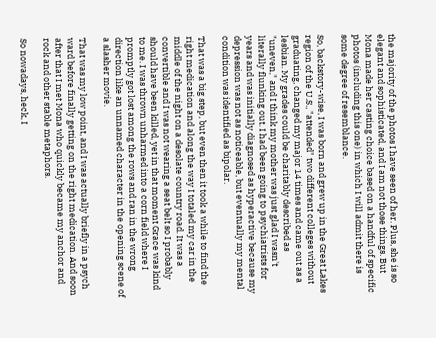the majority of the photos I have seen of her. Plus, she is so elegant and sophisticated, and I am not those things. But Mona made her casting choice based on a handful of specific photos (including this one) in which I will admit there is some degree of resemblance.

So, backstory-wise, I was born and grew up in the Great Lakes region of the U.S., "attended" two different colleges without graduating, changed my major 14 times and came out as a lesbian. My grades could be charitably described as "uneven," and I think my mother was just glad I wasn't literally flunking out. I had been going to psychiatrists for years and was initially diagnosed as hyperactive because my depression was not as noticeable, but eventually my mental condition was identified as bipolar.

That was a big step, but even then it took a while to find the right medication and along the way I totaled my car in the middle of the night on a desolate country road. It was a convertible and I was not wearing a seat belt so I probably should have been killed, yet in that moment Grace was kind to me. I was thrown unharmed into a corn field where I promptly got lost among the rows and ran in the wrong direction like an unnamed character in the opening scene of a slasher movie.

That was my low point, and I was actually briefly in a psych ward before finally getting on the right medication. And soon after that I met Mona who quickly became my anchor and rock and other stable metaphors.

So nowadays, heck, I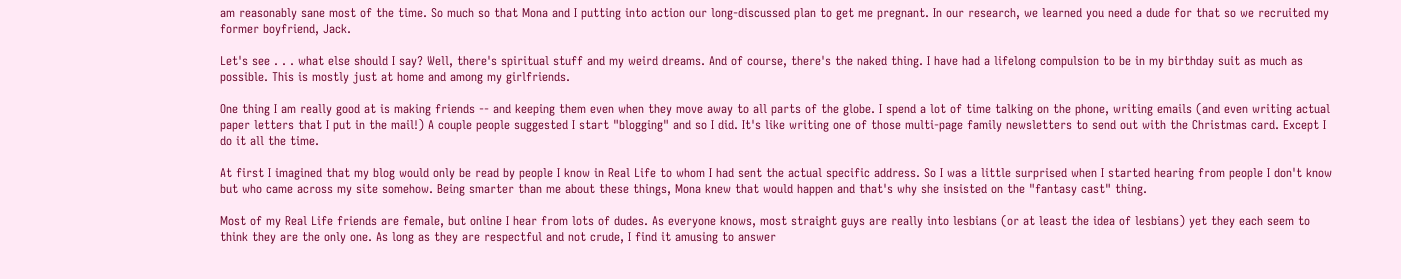am reasonably sane most of the time. So much so that Mona and I putting into action our long-discussed plan to get me pregnant. In our research, we learned you need a dude for that so we recruited my former boyfriend, Jack.

Let's see . . . what else should I say? Well, there's spiritual stuff and my weird dreams. And of course, there's the naked thing. I have had a lifelong compulsion to be in my birthday suit as much as possible. This is mostly just at home and among my girlfriends.

One thing I am really good at is making friends -- and keeping them even when they move away to all parts of the globe. I spend a lot of time talking on the phone, writing emails (and even writing actual paper letters that I put in the mail!) A couple people suggested I start "blogging" and so I did. It's like writing one of those multi-page family newsletters to send out with the Christmas card. Except I do it all the time.

At first I imagined that my blog would only be read by people I know in Real Life to whom I had sent the actual specific address. So I was a little surprised when I started hearing from people I don't know but who came across my site somehow. Being smarter than me about these things, Mona knew that would happen and that's why she insisted on the "fantasy cast" thing.

Most of my Real Life friends are female, but online I hear from lots of dudes. As everyone knows, most straight guys are really into lesbians (or at least the idea of lesbians) yet they each seem to think they are the only one. As long as they are respectful and not crude, I find it amusing to answer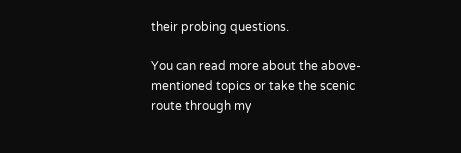their probing questions.

You can read more about the above-mentioned topics or take the scenic route through my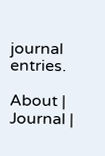journal entries.

About | Journal |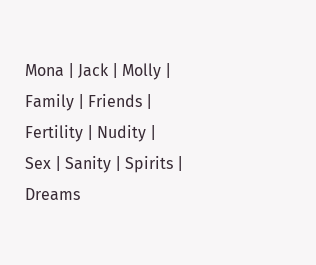Mona | Jack | Molly | Family | Friends | Fertility | Nudity | Sex | Sanity | Spirits | Dreams